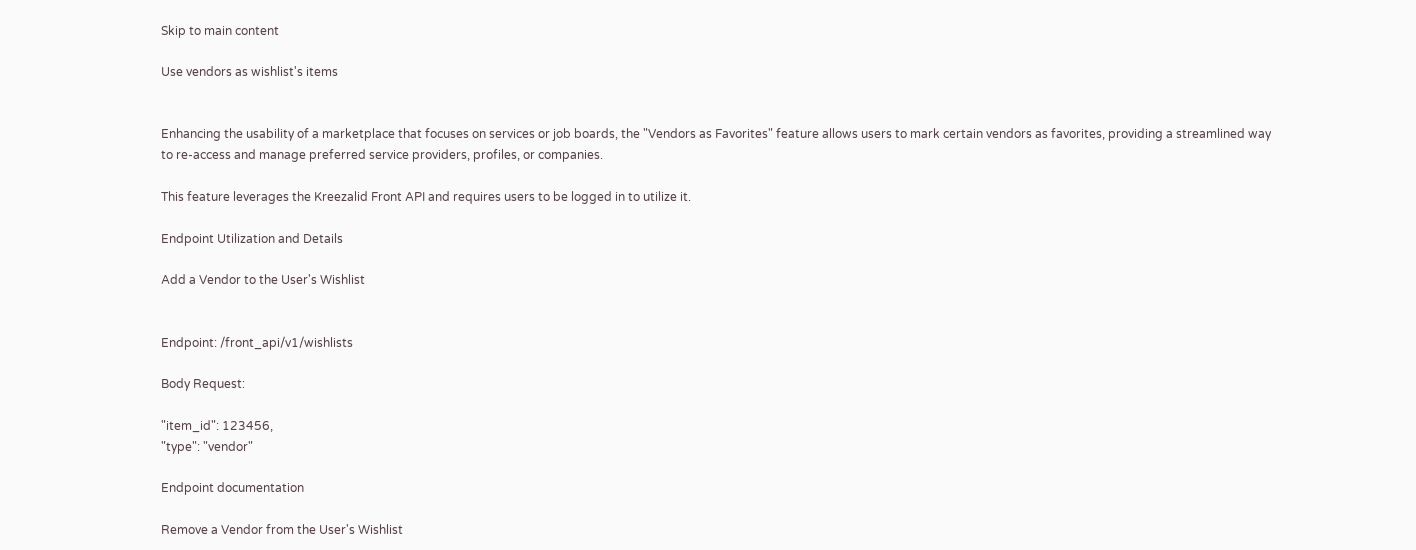Skip to main content

Use vendors as wishlist's items


Enhancing the usability of a marketplace that focuses on services or job boards, the "Vendors as Favorites" feature allows users to mark certain vendors as favorites, providing a streamlined way to re-access and manage preferred service providers, profiles, or companies.

This feature leverages the Kreezalid Front API and requires users to be logged in to utilize it.

Endpoint Utilization and Details

Add a Vendor to the User's Wishlist


Endpoint: /front_api/v1/wishlists

Body Request:

"item_id": 123456,
"type": "vendor"

Endpoint documentation

Remove a Vendor from the User's Wishlist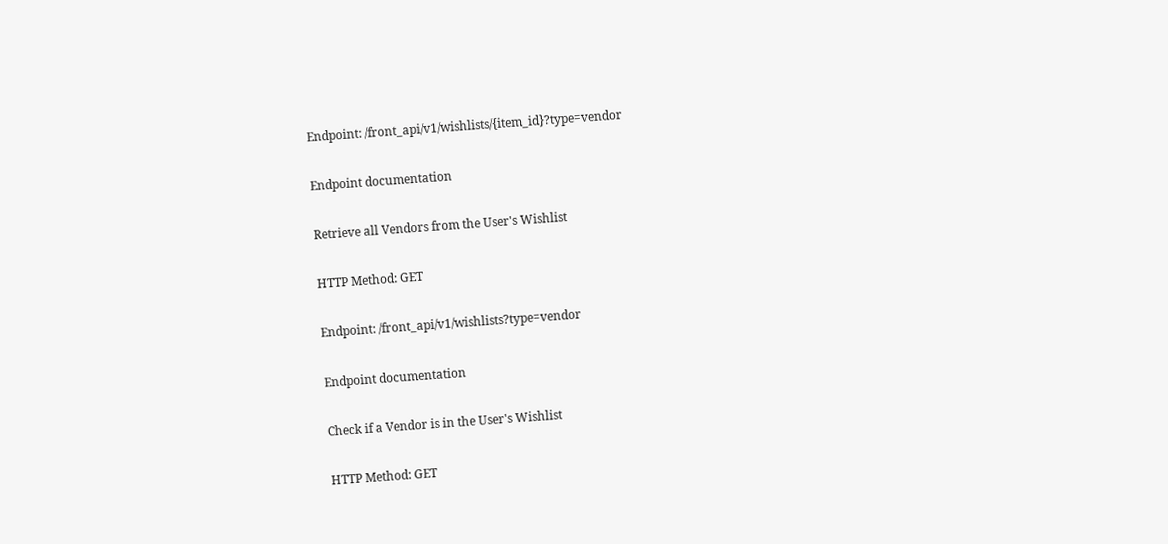Endpoint: /front_api/v1/wishlists/{item_id}?type=vendor

Endpoint documentation

Retrieve all Vendors from the User's Wishlist

HTTP Method: GET

Endpoint: /front_api/v1/wishlists?type=vendor

Endpoint documentation

Check if a Vendor is in the User's Wishlist

HTTP Method: GET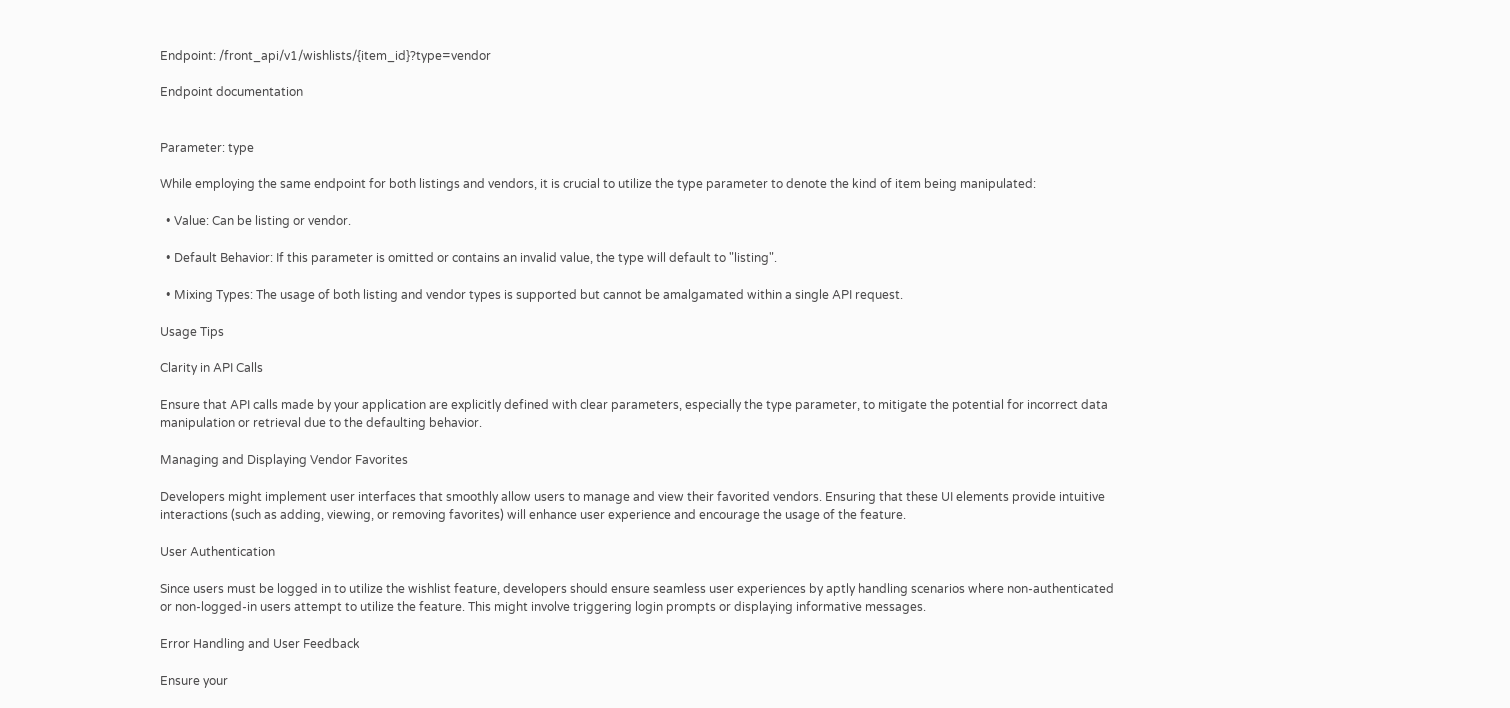Endpoint: /front_api/v1/wishlists/{item_id}?type=vendor

Endpoint documentation


Parameter: type

While employing the same endpoint for both listings and vendors, it is crucial to utilize the type parameter to denote the kind of item being manipulated:

  • Value: Can be listing or vendor.

  • Default Behavior: If this parameter is omitted or contains an invalid value, the type will default to "listing".

  • Mixing Types: The usage of both listing and vendor types is supported but cannot be amalgamated within a single API request.

Usage Tips

Clarity in API Calls

Ensure that API calls made by your application are explicitly defined with clear parameters, especially the type parameter, to mitigate the potential for incorrect data manipulation or retrieval due to the defaulting behavior.

Managing and Displaying Vendor Favorites

Developers might implement user interfaces that smoothly allow users to manage and view their favorited vendors. Ensuring that these UI elements provide intuitive interactions (such as adding, viewing, or removing favorites) will enhance user experience and encourage the usage of the feature.

User Authentication

Since users must be logged in to utilize the wishlist feature, developers should ensure seamless user experiences by aptly handling scenarios where non-authenticated or non-logged-in users attempt to utilize the feature. This might involve triggering login prompts or displaying informative messages.

Error Handling and User Feedback

Ensure your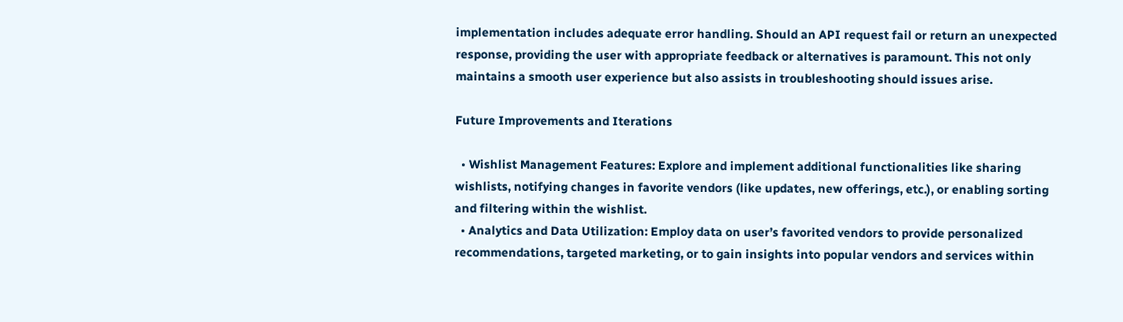implementation includes adequate error handling. Should an API request fail or return an unexpected response, providing the user with appropriate feedback or alternatives is paramount. This not only maintains a smooth user experience but also assists in troubleshooting should issues arise.

Future Improvements and Iterations

  • Wishlist Management Features: Explore and implement additional functionalities like sharing wishlists, notifying changes in favorite vendors (like updates, new offerings, etc.), or enabling sorting and filtering within the wishlist.
  • Analytics and Data Utilization: Employ data on user’s favorited vendors to provide personalized recommendations, targeted marketing, or to gain insights into popular vendors and services within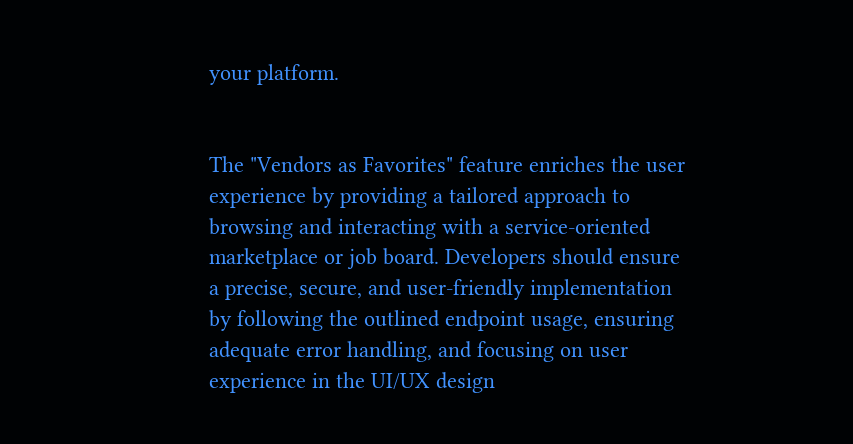your platform.


The "Vendors as Favorites" feature enriches the user experience by providing a tailored approach to browsing and interacting with a service-oriented marketplace or job board. Developers should ensure a precise, secure, and user-friendly implementation by following the outlined endpoint usage, ensuring adequate error handling, and focusing on user experience in the UI/UX design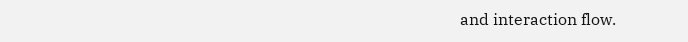and interaction flow.